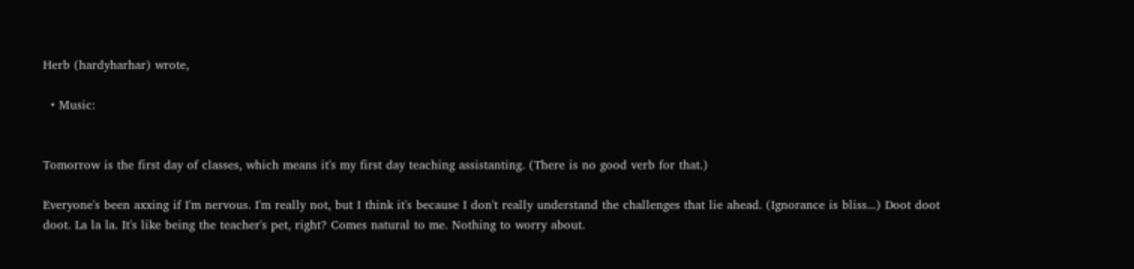Herb (hardyharhar) wrote,

  • Music:


Tomorrow is the first day of classes, which means it's my first day teaching assistanting. (There is no good verb for that.)

Everyone's been axxing if I'm nervous. I'm really not, but I think it's because I don't really understand the challenges that lie ahead. (Ignorance is bliss...) Doot doot doot. La la la. It's like being the teacher's pet, right? Comes natural to me. Nothing to worry about.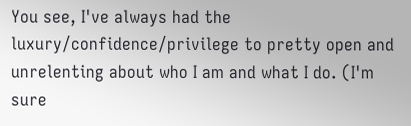You see, I've always had the luxury/confidence/privilege to pretty open and unrelenting about who I am and what I do. (I'm sure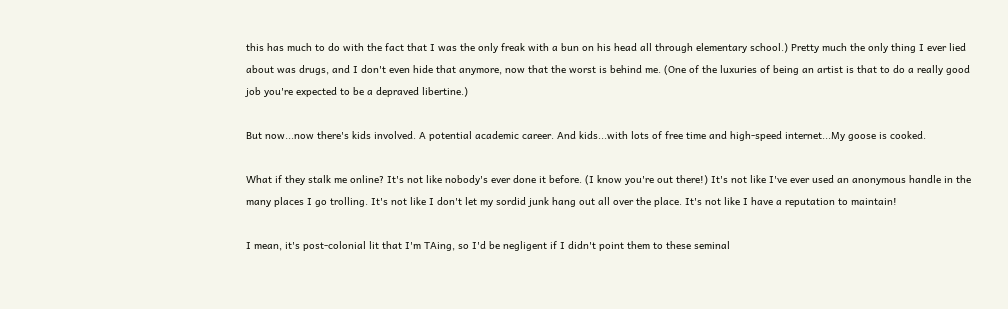this has much to do with the fact that I was the only freak with a bun on his head all through elementary school.) Pretty much the only thing I ever lied about was drugs, and I don't even hide that anymore, now that the worst is behind me. (One of the luxuries of being an artist is that to do a really good job you're expected to be a depraved libertine.)

But now...now there's kids involved. A potential academic career. And kids...with lots of free time and high-speed internet...My goose is cooked.

What if they stalk me online? It's not like nobody's ever done it before. (I know you're out there!) It's not like I've ever used an anonymous handle in the many places I go trolling. It's not like I don't let my sordid junk hang out all over the place. It's not like I have a reputation to maintain!

I mean, it's post-colonial lit that I'm TAing, so I'd be negligent if I didn't point them to these seminal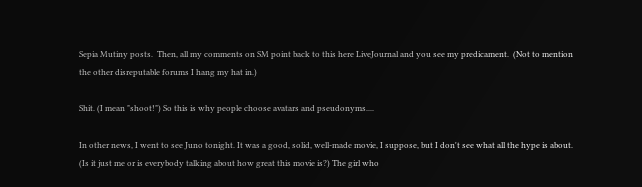Sepia Mutiny posts.  Then, all my comments on SM point back to this here LiveJournal and you see my predicament.  (Not to mention the other disreputable forums I hang my hat in.)

Shit. (I mean "shoot!") So this is why people choose avatars and pseudonyms....

In other news, I went to see Juno tonight. It was a good, solid, well-made movie, I suppose, but I don't see what all the hype is about. (Is it just me or is everybody talking about how great this movie is?) The girl who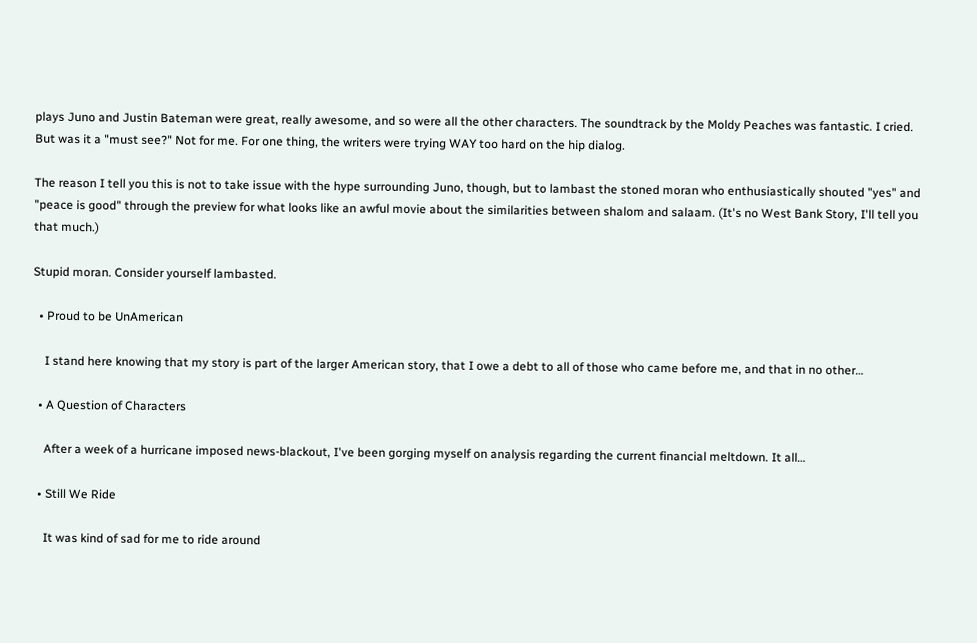plays Juno and Justin Bateman were great, really awesome, and so were all the other characters. The soundtrack by the Moldy Peaches was fantastic. I cried. But was it a "must see?" Not for me. For one thing, the writers were trying WAY too hard on the hip dialog.

The reason I tell you this is not to take issue with the hype surrounding Juno, though, but to lambast the stoned moran who enthusiastically shouted "yes" and "peace is good" through the preview for what looks like an awful movie about the similarities between shalom and salaam. (It's no West Bank Story, I'll tell you that much.)

Stupid moran. Consider yourself lambasted.

  • Proud to be UnAmerican

    I stand here knowing that my story is part of the larger American story, that I owe a debt to all of those who came before me, and that in no other…

  • A Question of Characters

    After a week of a hurricane imposed news-blackout, I've been gorging myself on analysis regarding the current financial meltdown. It all…

  • Still We Ride

    It was kind of sad for me to ride around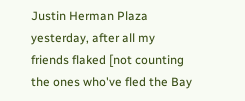Justin Herman Plaza yesterday, after all my friends flaked [not counting the ones who've fled the Bay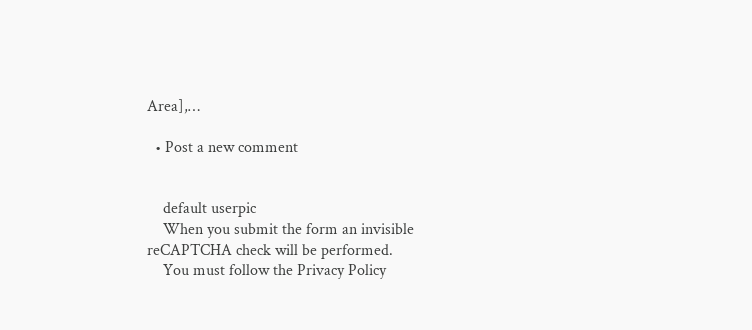Area],…

  • Post a new comment


    default userpic
    When you submit the form an invisible reCAPTCHA check will be performed.
    You must follow the Privacy Policy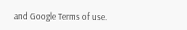and Google Terms of use.